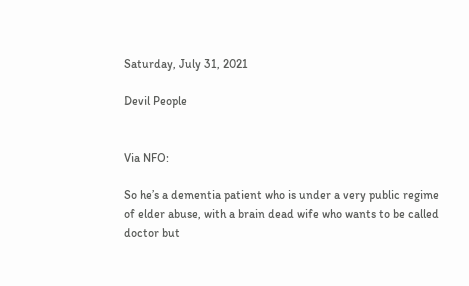Saturday, July 31, 2021

Devil People


Via NFO:

So he’s a dementia patient who is under a very public regime of elder abuse, with a brain dead wife who wants to be called doctor but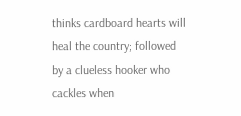thinks cardboard hearts will heal the country; followed by a clueless hooker who cackles when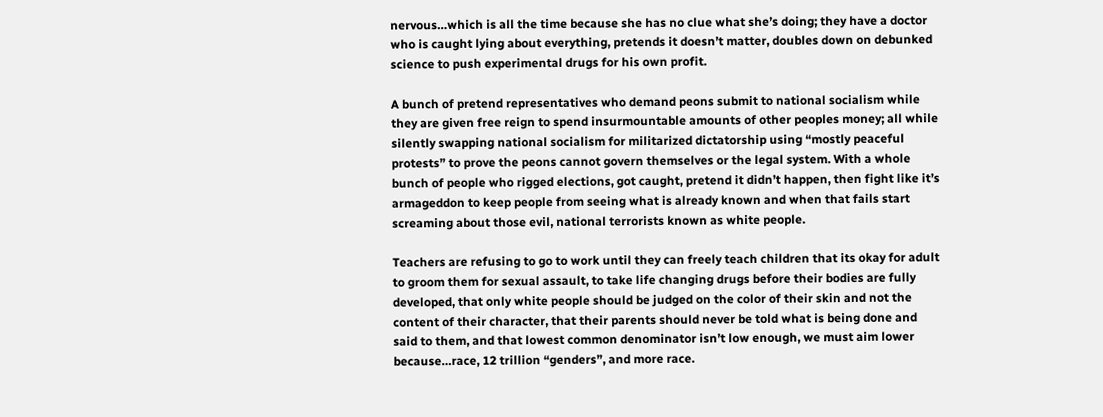nervous…which is all the time because she has no clue what she’s doing; they have a doctor who is caught lying about everything, pretends it doesn’t matter, doubles down on debunked science to push experimental drugs for his own profit.

A bunch of pretend representatives who demand peons submit to national socialism while they are given free reign to spend insurmountable amounts of other peoples money; all while silently swapping national socialism for militarized dictatorship using “mostly peaceful protests” to prove the peons cannot govern themselves or the legal system. With a whole bunch of people who rigged elections, got caught, pretend it didn’t happen, then fight like it’s armageddon to keep people from seeing what is already known and when that fails start screaming about those evil, national terrorists known as white people.

Teachers are refusing to go to work until they can freely teach children that its okay for adult to groom them for sexual assault, to take life changing drugs before their bodies are fully developed, that only white people should be judged on the color of their skin and not the content of their character, that their parents should never be told what is being done and said to them, and that lowest common denominator isn’t low enough, we must aim lower because…race, 12 trillion “genders”, and more race.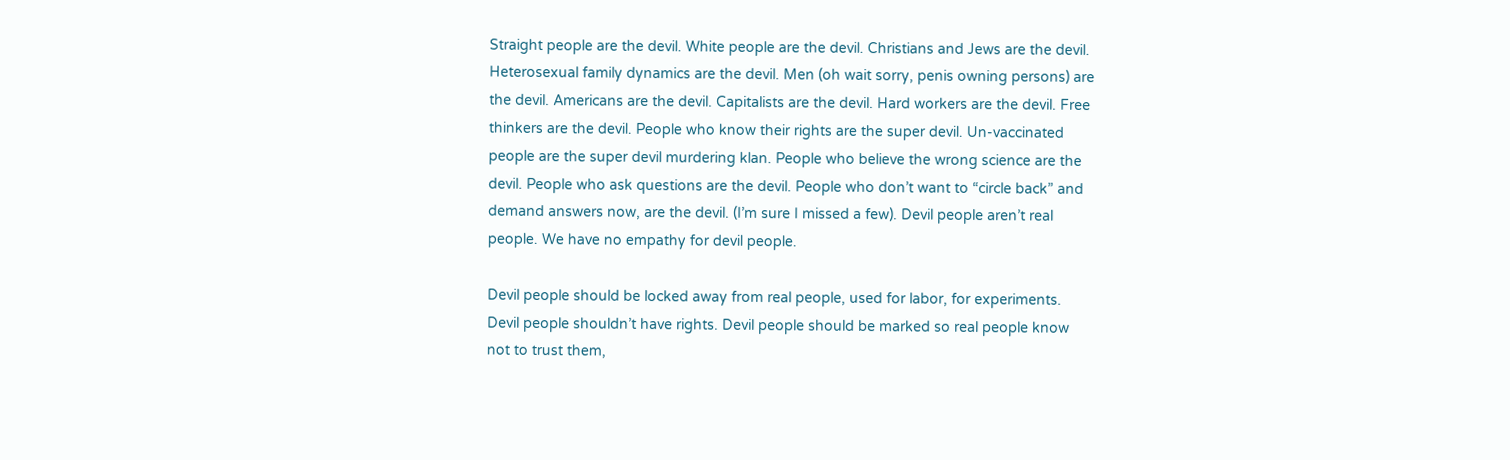Straight people are the devil. White people are the devil. Christians and Jews are the devil. Heterosexual family dynamics are the devil. Men (oh wait sorry, penis owning persons) are the devil. Americans are the devil. Capitalists are the devil. Hard workers are the devil. Free thinkers are the devil. People who know their rights are the super devil. Un-vaccinated people are the super devil murdering klan. People who believe the wrong science are the devil. People who ask questions are the devil. People who don’t want to “circle back” and demand answers now, are the devil. (I’m sure I missed a few). Devil people aren’t real people. We have no empathy for devil people.

Devil people should be locked away from real people, used for labor, for experiments. Devil people shouldn’t have rights. Devil people should be marked so real people know not to trust them,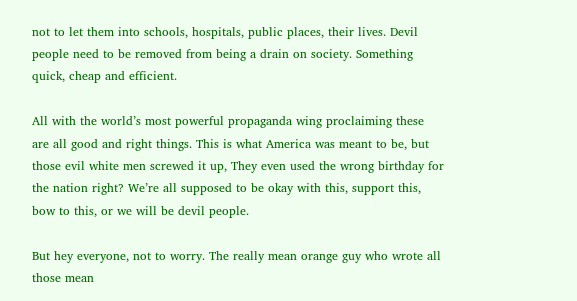not to let them into schools, hospitals, public places, their lives. Devil people need to be removed from being a drain on society. Something quick, cheap and efficient.

All with the world’s most powerful propaganda wing proclaiming these are all good and right things. This is what America was meant to be, but those evil white men screwed it up, They even used the wrong birthday for the nation right? We’re all supposed to be okay with this, support this, bow to this, or we will be devil people.

But hey everyone, not to worry. The really mean orange guy who wrote all those mean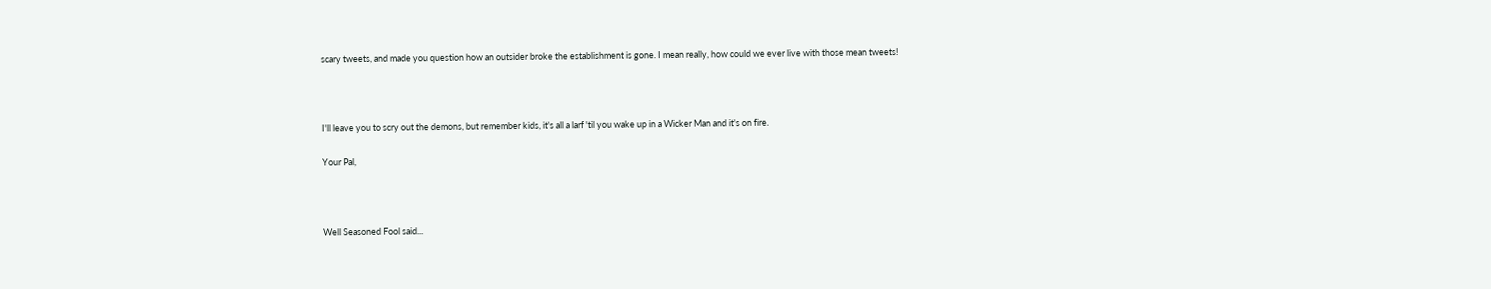scary tweets, and made you question how an outsider broke the establishment is gone. I mean really, how could we ever live with those mean tweets!



I'll leave you to scry out the demons, but remember kids, it's all a larf 'til you wake up in a Wicker Man and it's on fire.

Your Pal,



Well Seasoned Fool said...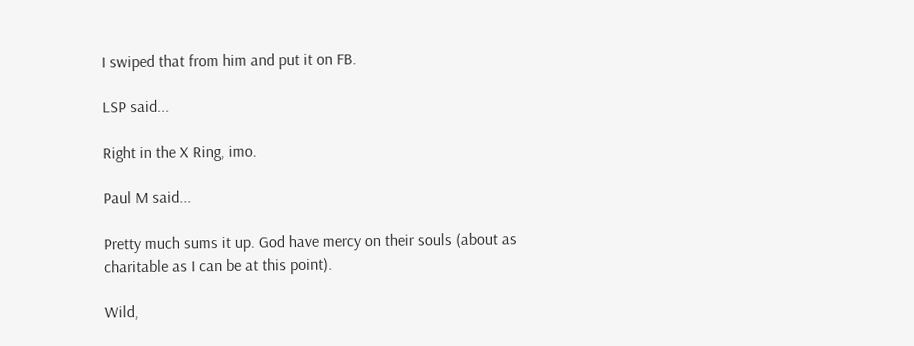I swiped that from him and put it on FB.

LSP said...

Right in the X Ring, imo.

Paul M said...

Pretty much sums it up. God have mercy on their souls (about as charitable as I can be at this point).

Wild,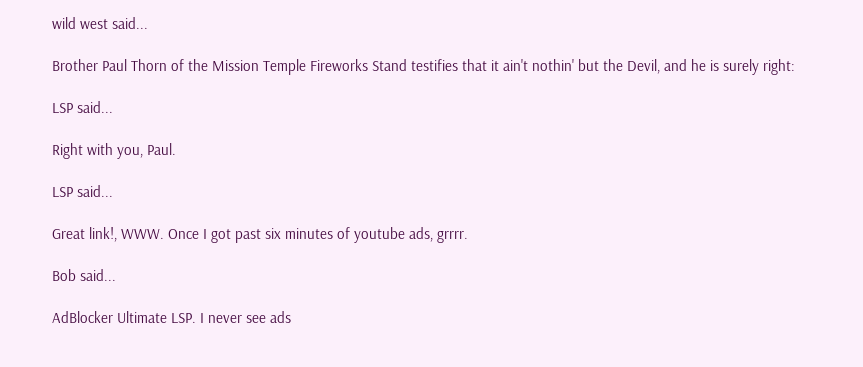wild west said...

Brother Paul Thorn of the Mission Temple Fireworks Stand testifies that it ain't nothin' but the Devil, and he is surely right:

LSP said...

Right with you, Paul.

LSP said...

Great link!, WWW. Once I got past six minutes of youtube ads, grrrr.

Bob said...

AdBlocker Ultimate LSP. I never see ads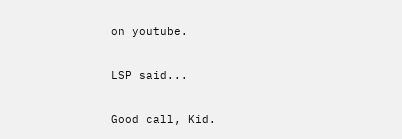on youtube.

LSP said...

Good call, Kid.